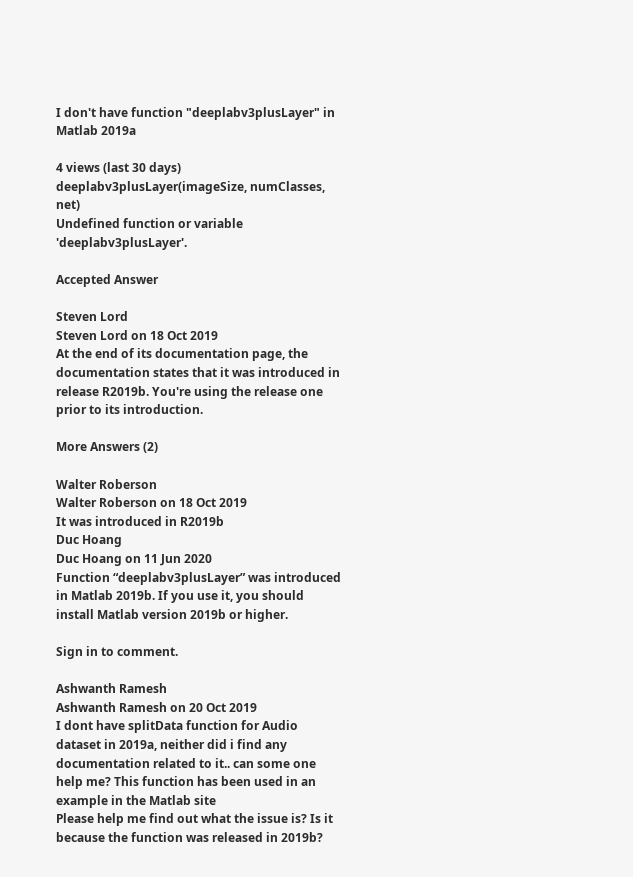I don't have function "deeplabv3plusLayer" in Matlab 2019a

4 views (last 30 days)
deeplabv3plusLayer(imageSize, numClasses, net)
Undefined function or variable 'deeplabv3plusLayer'.

Accepted Answer

Steven Lord
Steven Lord on 18 Oct 2019
At the end of its documentation page, the documentation states that it was introduced in release R2019b. You're using the release one prior to its introduction.

More Answers (2)

Walter Roberson
Walter Roberson on 18 Oct 2019
It was introduced in R2019b
Duc Hoang
Duc Hoang on 11 Jun 2020
Function “deeplabv3plusLayer” was introduced in Matlab 2019b. If you use it, you should install Matlab version 2019b or higher.

Sign in to comment.

Ashwanth Ramesh
Ashwanth Ramesh on 20 Oct 2019
I dont have splitData function for Audio dataset in 2019a, neither did i find any documentation related to it.. can some one help me? This function has been used in an example in the Matlab site
Please help me find out what the issue is? Is it because the function was released in 2019b?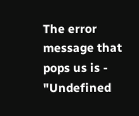The error message that pops us is -
"Undefined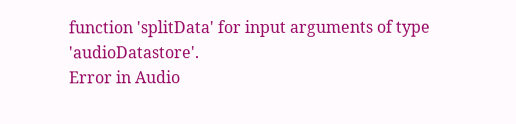function 'splitData' for input arguments of type 'audioDatastore'.
Error in Audio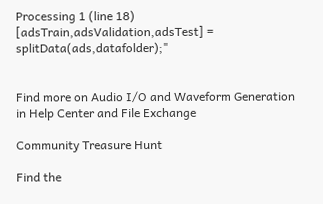Processing 1 (line 18)
[adsTrain,adsValidation,adsTest] = splitData(ads,datafolder);"


Find more on Audio I/O and Waveform Generation in Help Center and File Exchange

Community Treasure Hunt

Find the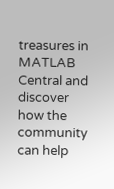treasures in MATLAB Central and discover how the community can help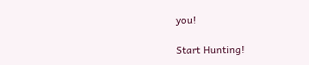you!

Start Hunting!